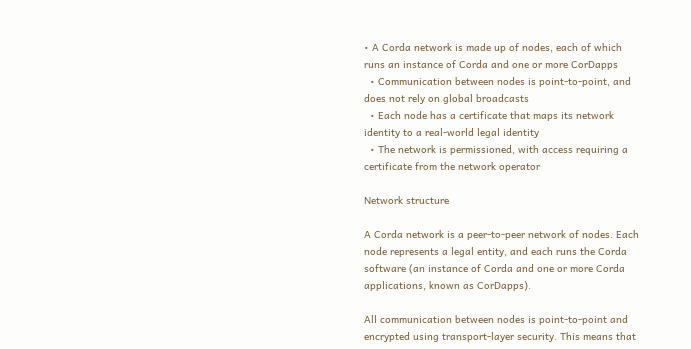• A Corda network is made up of nodes, each of which runs an instance of Corda and one or more CorDapps
  • Communication between nodes is point-to-point, and does not rely on global broadcasts
  • Each node has a certificate that maps its network identity to a real-world legal identity
  • The network is permissioned, with access requiring a certificate from the network operator

Network structure

A Corda network is a peer-to-peer network of nodes. Each node represents a legal entity, and each runs the Corda software (an instance of Corda and one or more Corda applications, known as CorDapps).

All communication between nodes is point-to-point and encrypted using transport-layer security. This means that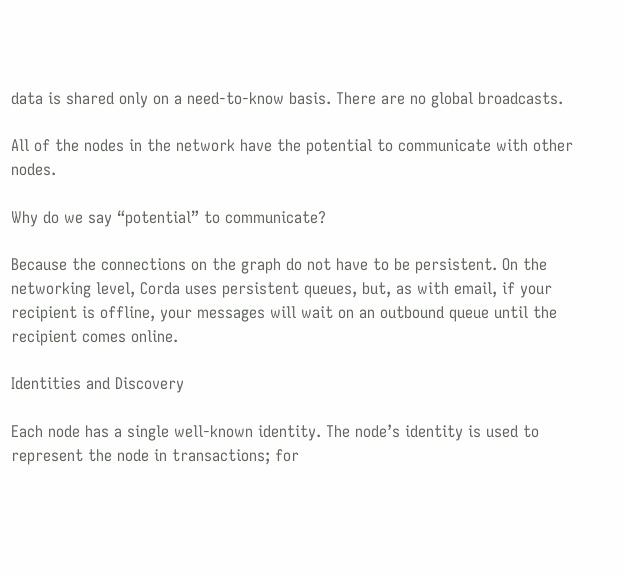data is shared only on a need-to-know basis. There are no global broadcasts.

All of the nodes in the network have the potential to communicate with other nodes.

Why do we say “potential” to communicate?

Because the connections on the graph do not have to be persistent. On the networking level, Corda uses persistent queues, but, as with email, if your recipient is offline, your messages will wait on an outbound queue until the recipient comes online.

Identities and Discovery

Each node has a single well-known identity. The node’s identity is used to represent the node in transactions; for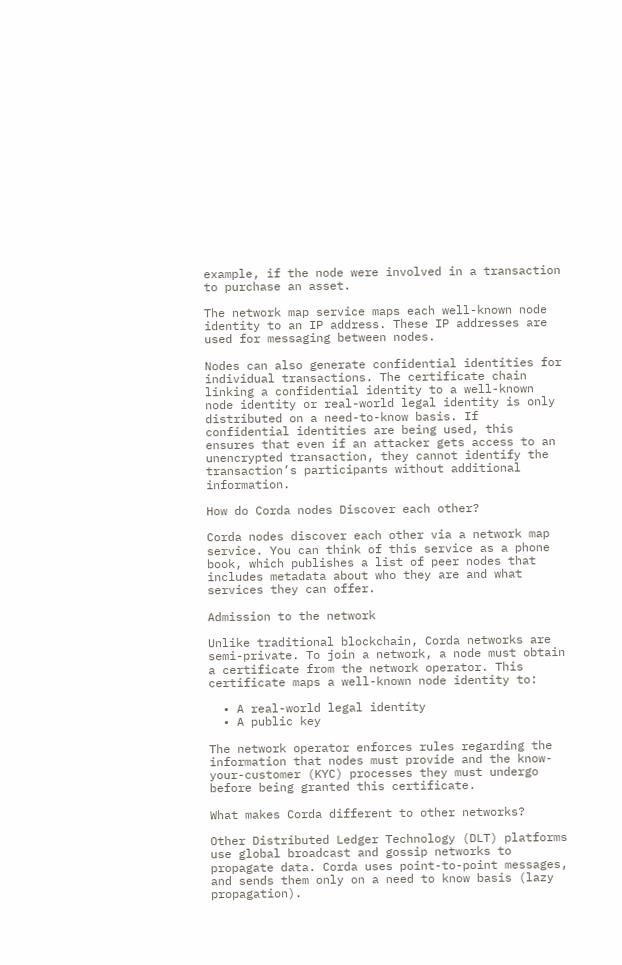example, if the node were involved in a transaction to purchase an asset.

The network map service maps each well-known node identity to an IP address. These IP addresses are used for messaging between nodes.

Nodes can also generate confidential identities for individual transactions. The certificate chain linking a confidential identity to a well-known node identity or real-world legal identity is only distributed on a need-to-know basis. If confidential identities are being used, this ensures that even if an attacker gets access to an unencrypted transaction, they cannot identify the transaction’s participants without additional information.

How do Corda nodes Discover each other?

Corda nodes discover each other via a network map service. You can think of this service as a phone book, which publishes a list of peer nodes that includes metadata about who they are and what services they can offer.

Admission to the network

Unlike traditional blockchain, Corda networks are semi-private. To join a network, a node must obtain a certificate from the network operator. This certificate maps a well-known node identity to:

  • A real-world legal identity
  • A public key

The network operator enforces rules regarding the information that nodes must provide and the know-your-customer (KYC) processes they must undergo before being granted this certificate.

What makes Corda different to other networks?

Other Distributed Ledger Technology (DLT) platforms use global broadcast and gossip networks to propagate data. Corda uses point-to-point messages, and sends them only on a need to know basis (lazy propagation).